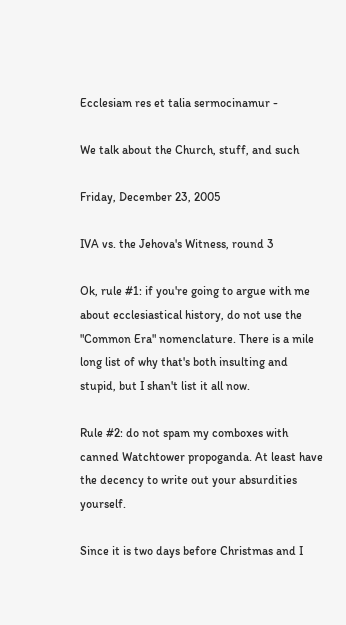Ecclesiam res et talia sermocinamur -

We talk about the Church, stuff, and such

Friday, December 23, 2005

IVA vs. the Jehova's Witness, round 3

Ok, rule #1: if you're going to argue with me about ecclesiastical history, do not use the "Common Era" nomenclature. There is a mile long list of why that's both insulting and stupid, but I shan't list it all now.

Rule #2: do not spam my comboxes with canned Watchtower propoganda. At least have the decency to write out your absurdities yourself.

Since it is two days before Christmas and I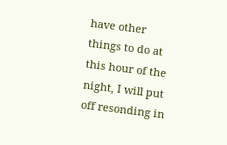have other things to do at this hour of the night, I will put off resonding in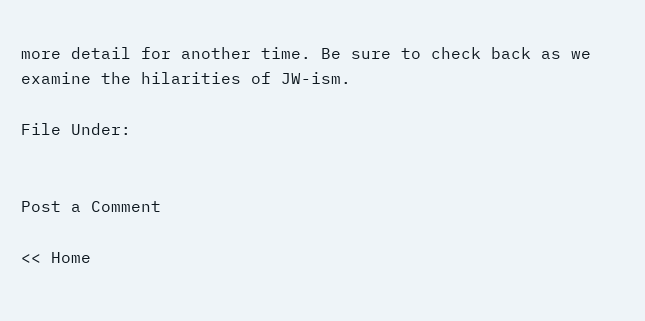more detail for another time. Be sure to check back as we examine the hilarities of JW-ism.

File Under:


Post a Comment

<< Home